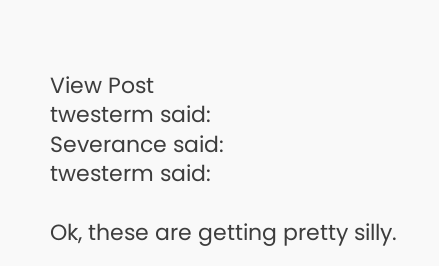View Post
twesterm said:
Severance said:
twesterm said:

Ok, these are getting pretty silly.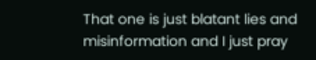That one is just blatant lies and misinformation and I just pray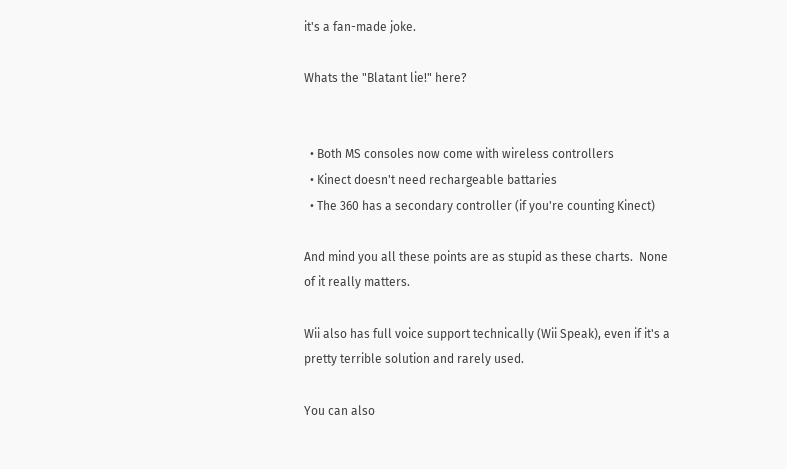it's a fan-made joke.

Whats the "Blatant lie!" here?


  • Both MS consoles now come with wireless controllers
  • Kinect doesn't need rechargeable battaries
  • The 360 has a secondary controller (if you're counting Kinect)

And mind you all these points are as stupid as these charts.  None of it really matters.

Wii also has full voice support technically (Wii Speak), even if it's a pretty terrible solution and rarely used.

You can also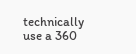technically use a 360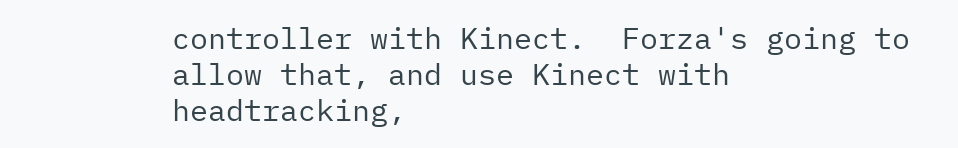controller with Kinect.  Forza's going to allow that, and use Kinect with headtracking,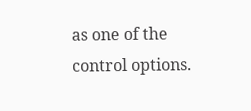as one of the control options.